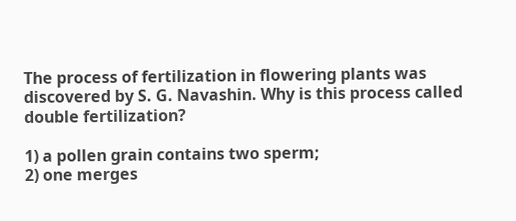The process of fertilization in flowering plants was discovered by S. G. Navashin. Why is this process called double fertilization?

1) a pollen grain contains two sperm;
2) one merges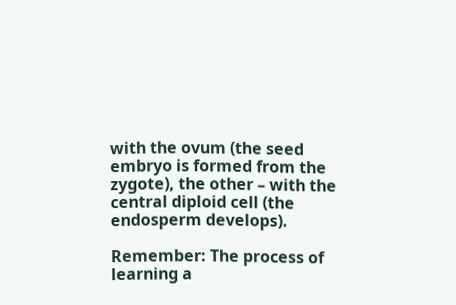with the ovum (the seed embryo is formed from the zygote), the other – with the central diploid cell (the endosperm develops).

Remember: The process of learning a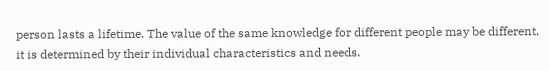person lasts a lifetime. The value of the same knowledge for different people may be different, it is determined by their individual characteristics and needs.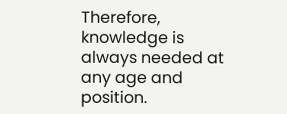Therefore, knowledge is always needed at any age and position.